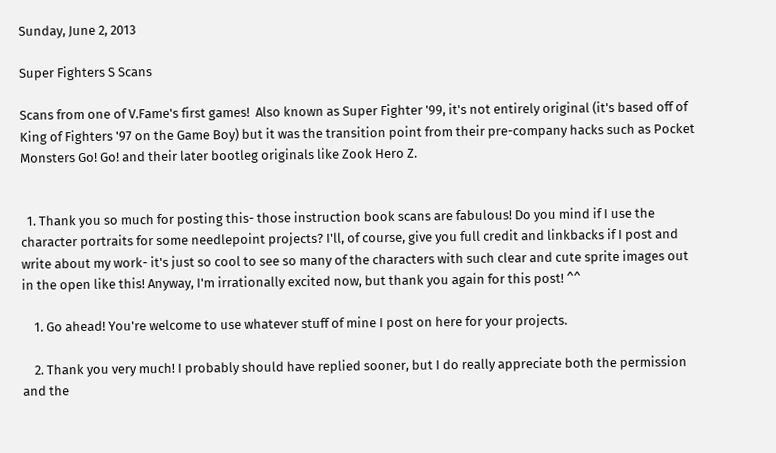Sunday, June 2, 2013

Super Fighters S Scans

Scans from one of V.Fame's first games!  Also known as Super Fighter '99, it's not entirely original (it's based off of King of Fighters '97 on the Game Boy) but it was the transition point from their pre-company hacks such as Pocket Monsters Go! Go! and their later bootleg originals like Zook Hero Z.


  1. Thank you so much for posting this- those instruction book scans are fabulous! Do you mind if I use the character portraits for some needlepoint projects? I'll, of course, give you full credit and linkbacks if I post and write about my work- it's just so cool to see so many of the characters with such clear and cute sprite images out in the open like this! Anyway, I'm irrationally excited now, but thank you again for this post! ^^

    1. Go ahead! You're welcome to use whatever stuff of mine I post on here for your projects.

    2. Thank you very much! I probably should have replied sooner, but I do really appreciate both the permission and the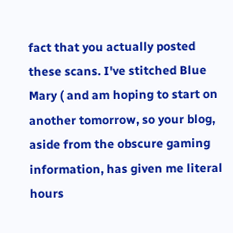fact that you actually posted these scans. I've stitched Blue Mary ( and am hoping to start on another tomorrow, so your blog, aside from the obscure gaming information, has given me literal hours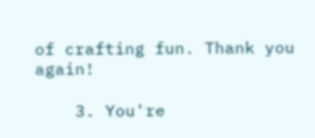of crafting fun. Thank you again!

    3. You're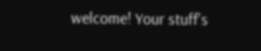welcome! Your stuff's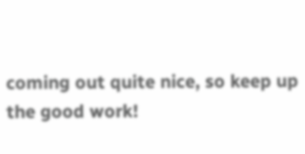coming out quite nice, so keep up the good work!